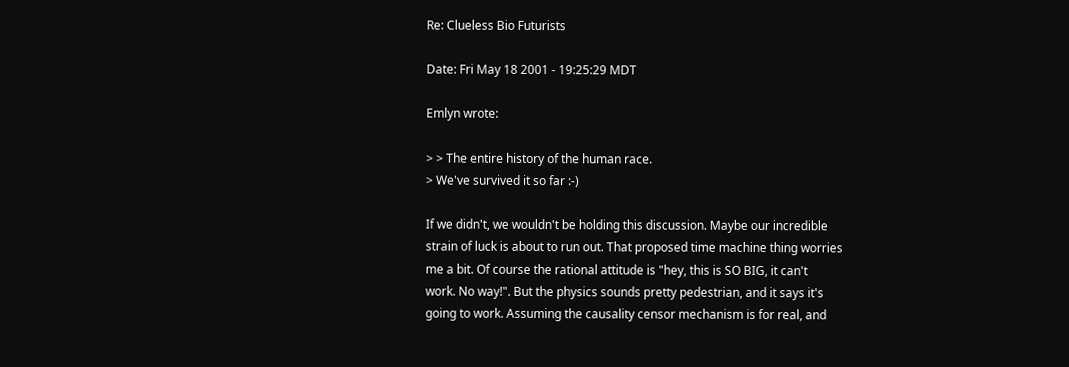Re: Clueless Bio Futurists

Date: Fri May 18 2001 - 19:25:29 MDT

Emlyn wrote:

> > The entire history of the human race.
> We've survived it so far :-)

If we didn't, we wouldn't be holding this discussion. Maybe our incredible
strain of luck is about to run out. That proposed time machine thing worries
me a bit. Of course the rational attitude is "hey, this is SO BIG, it can't
work. No way!". But the physics sounds pretty pedestrian, and it says it's
going to work. Assuming the causality censor mechanism is for real, and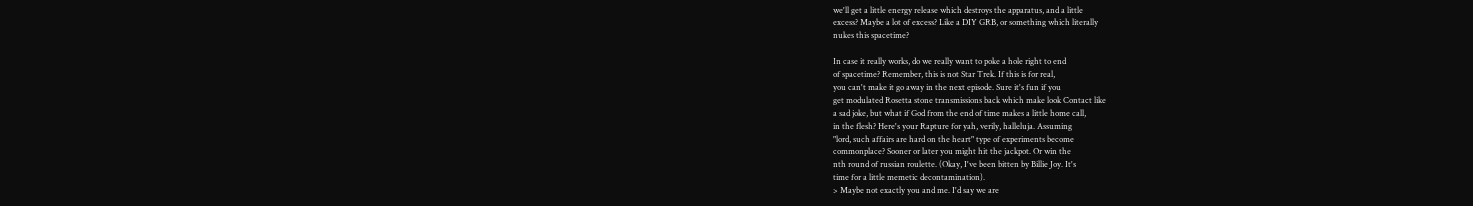we'll get a little energy release which destroys the apparatus, and a little
excess? Maybe a lot of excess? Like a DIY GRB, or something which literally
nukes this spacetime?

In case it really works, do we really want to poke a hole right to end
of spacetime? Remember, this is not Star Trek. If this is for real,
you can't make it go away in the next episode. Sure it's fun if you
get modulated Rosetta stone transmissions back which make look Contact like
a sad joke, but what if God from the end of time makes a little home call,
in the flesh? Here's your Rapture for yah, verily, halleluja. Assuming
"lord, such affairs are hard on the heart" type of experiments become
commonplace? Sooner or later you might hit the jackpot. Or win the
nth round of russian roulette. (Okay, I've been bitten by Billie Joy. It's
time for a little memetic decontamination).
> Maybe not exactly you and me. I'd say we are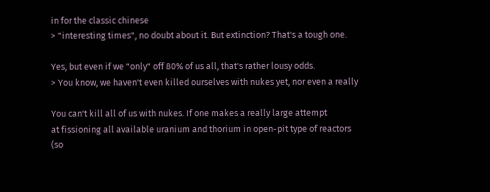in for the classic chinese
> "interesting times", no doubt about it. But extinction? That's a tough one.

Yes, but even if we "only" off 80% of us all, that's rather lousy odds.
> You know, we haven't even killed ourselves with nukes yet, nor even a really

You can't kill all of us with nukes. If one makes a really large attempt
at fissioning all available uranium and thorium in open-pit type of reactors
(so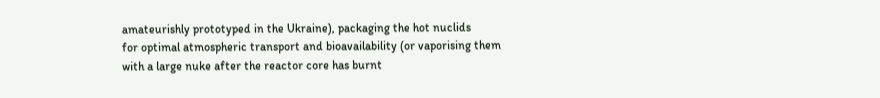amateurishly prototyped in the Ukraine), packaging the hot nuclids
for optimal atmospheric transport and bioavailability (or vaporising them
with a large nuke after the reactor core has burnt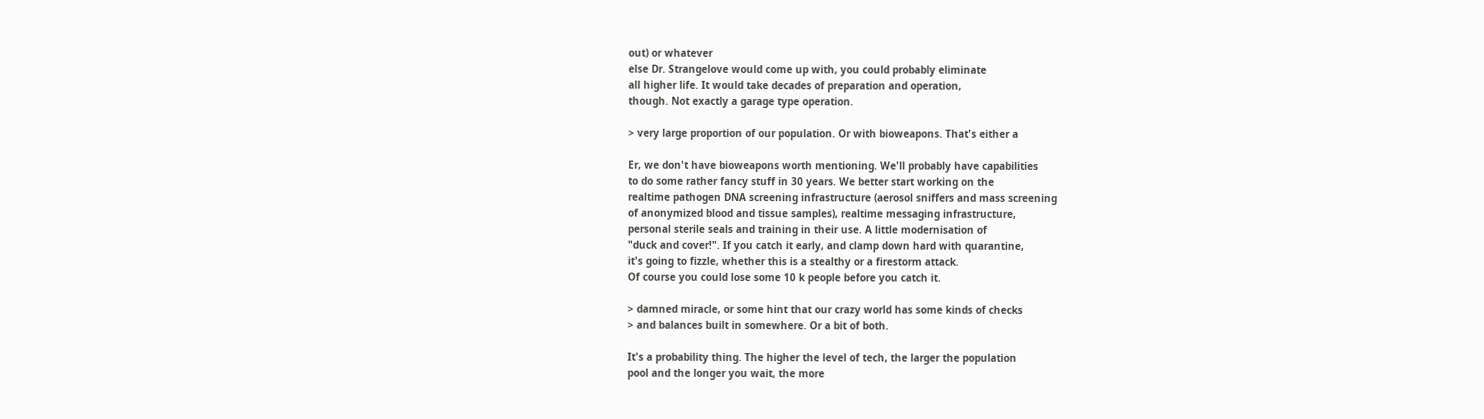out) or whatever
else Dr. Strangelove would come up with, you could probably eliminate
all higher life. It would take decades of preparation and operation,
though. Not exactly a garage type operation.

> very large proportion of our population. Or with bioweapons. That's either a

Er, we don't have bioweapons worth mentioning. We'll probably have capabilities
to do some rather fancy stuff in 30 years. We better start working on the
realtime pathogen DNA screening infrastructure (aerosol sniffers and mass screening
of anonymized blood and tissue samples), realtime messaging infrastructure,
personal sterile seals and training in their use. A little modernisation of
"duck and cover!". If you catch it early, and clamp down hard with quarantine,
it's going to fizzle, whether this is a stealthy or a firestorm attack.
Of course you could lose some 10 k people before you catch it.

> damned miracle, or some hint that our crazy world has some kinds of checks
> and balances built in somewhere. Or a bit of both.

It's a probability thing. The higher the level of tech, the larger the population
pool and the longer you wait, the more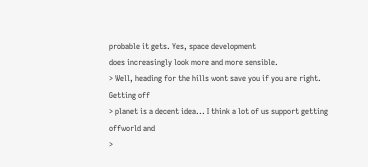probable it gets. Yes, space development
does increasingly look more and more sensible.
> Well, heading for the hills wont save you if you are right. Getting off
> planet is a decent idea... I think a lot of us support getting offworld and
>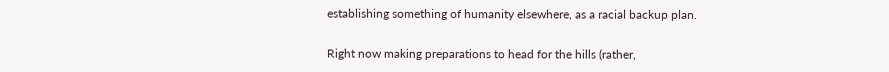establishing something of humanity elsewhere, as a racial backup plan.

Right now making preparations to head for the hills (rather,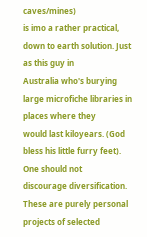caves/mines)
is imo a rather practical, down to earth solution. Just as this guy in
Australia who's burying large microfiche libraries in places where they
would last kiloyears. (God bless his little furry feet). One should not
discourage diversification. These are purely personal projects of selected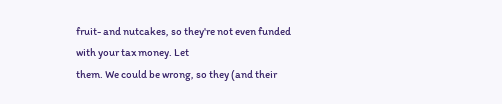fruit- and nutcakes, so they're not even funded with your tax money. Let
them. We could be wrong, so they (and their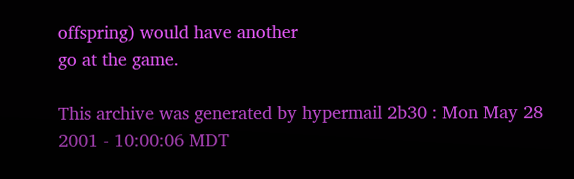offspring) would have another
go at the game.

This archive was generated by hypermail 2b30 : Mon May 28 2001 - 10:00:06 MDT